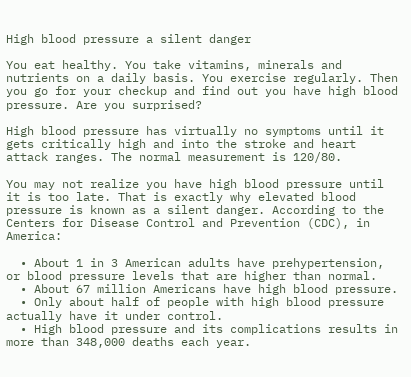High blood pressure a silent danger

You eat healthy. You take vitamins, minerals and nutrients on a daily basis. You exercise regularly. Then you go for your checkup and find out you have high blood pressure. Are you surprised?

High blood pressure has virtually no symptoms until it gets critically high and into the stroke and heart attack ranges. The normal measurement is 120/80.

You may not realize you have high blood pressure until it is too late. That is exactly why elevated blood pressure is known as a silent danger. According to the Centers for Disease Control and Prevention (CDC), in America:

  • About 1 in 3 American adults have prehypertension, or blood pressure levels that are higher than normal.
  • About 67 million Americans have high blood pressure.
  • Only about half of people with high blood pressure actually have it under control.
  • High blood pressure and its complications results in more than 348,000 deaths each year.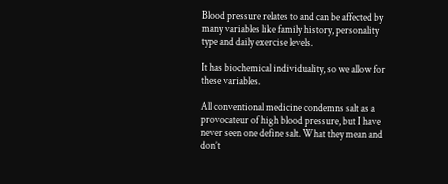Blood pressure relates to and can be affected by many variables like family history, personality type and daily exercise levels.

It has biochemical individuality, so we allow for these variables.

All conventional medicine condemns salt as a provocateur of high blood pressure, but I have never seen one define salt. What they mean and don’t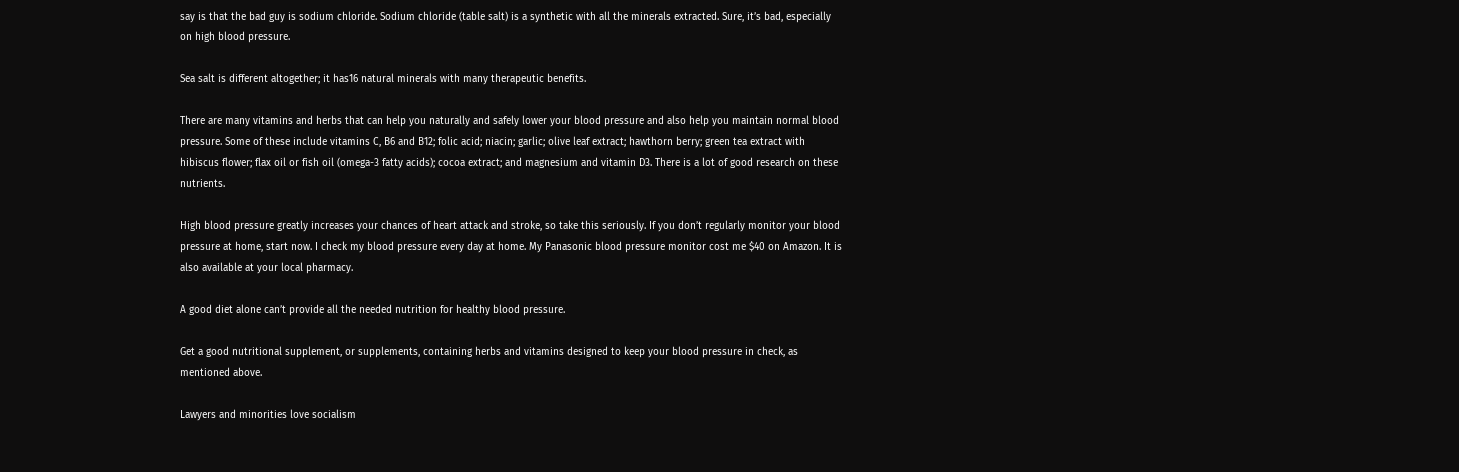say is that the bad guy is sodium chloride. Sodium chloride (table salt) is a synthetic with all the minerals extracted. Sure, it’s bad, especially on high blood pressure.

Sea salt is different altogether; it has16 natural minerals with many therapeutic benefits.

There are many vitamins and herbs that can help you naturally and safely lower your blood pressure and also help you maintain normal blood pressure. Some of these include vitamins C, B6 and B12; folic acid; niacin; garlic; olive leaf extract; hawthorn berry; green tea extract with hibiscus flower; flax oil or fish oil (omega-3 fatty acids); cocoa extract; and magnesium and vitamin D3. There is a lot of good research on these nutrients.

High blood pressure greatly increases your chances of heart attack and stroke, so take this seriously. If you don’t regularly monitor your blood pressure at home, start now. I check my blood pressure every day at home. My Panasonic blood pressure monitor cost me $40 on Amazon. It is also available at your local pharmacy.

A good diet alone can’t provide all the needed nutrition for healthy blood pressure.

Get a good nutritional supplement, or supplements, containing herbs and vitamins designed to keep your blood pressure in check, as mentioned above.

Lawyers and minorities love socialism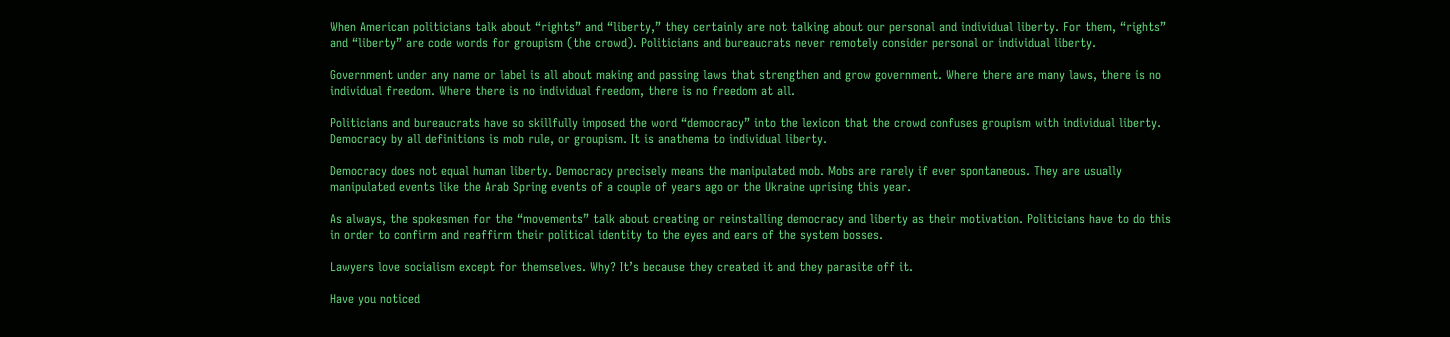When American politicians talk about “rights” and “liberty,” they certainly are not talking about our personal and individual liberty. For them, “rights” and “liberty” are code words for groupism (the crowd). Politicians and bureaucrats never remotely consider personal or individual liberty.

Government under any name or label is all about making and passing laws that strengthen and grow government. Where there are many laws, there is no individual freedom. Where there is no individual freedom, there is no freedom at all.

Politicians and bureaucrats have so skillfully imposed the word “democracy” into the lexicon that the crowd confuses groupism with individual liberty. Democracy by all definitions is mob rule, or groupism. It is anathema to individual liberty.

Democracy does not equal human liberty. Democracy precisely means the manipulated mob. Mobs are rarely if ever spontaneous. They are usually manipulated events like the Arab Spring events of a couple of years ago or the Ukraine uprising this year.

As always, the spokesmen for the “movements” talk about creating or reinstalling democracy and liberty as their motivation. Politicians have to do this in order to confirm and reaffirm their political identity to the eyes and ears of the system bosses.

Lawyers love socialism except for themselves. Why? It’s because they created it and they parasite off it.

Have you noticed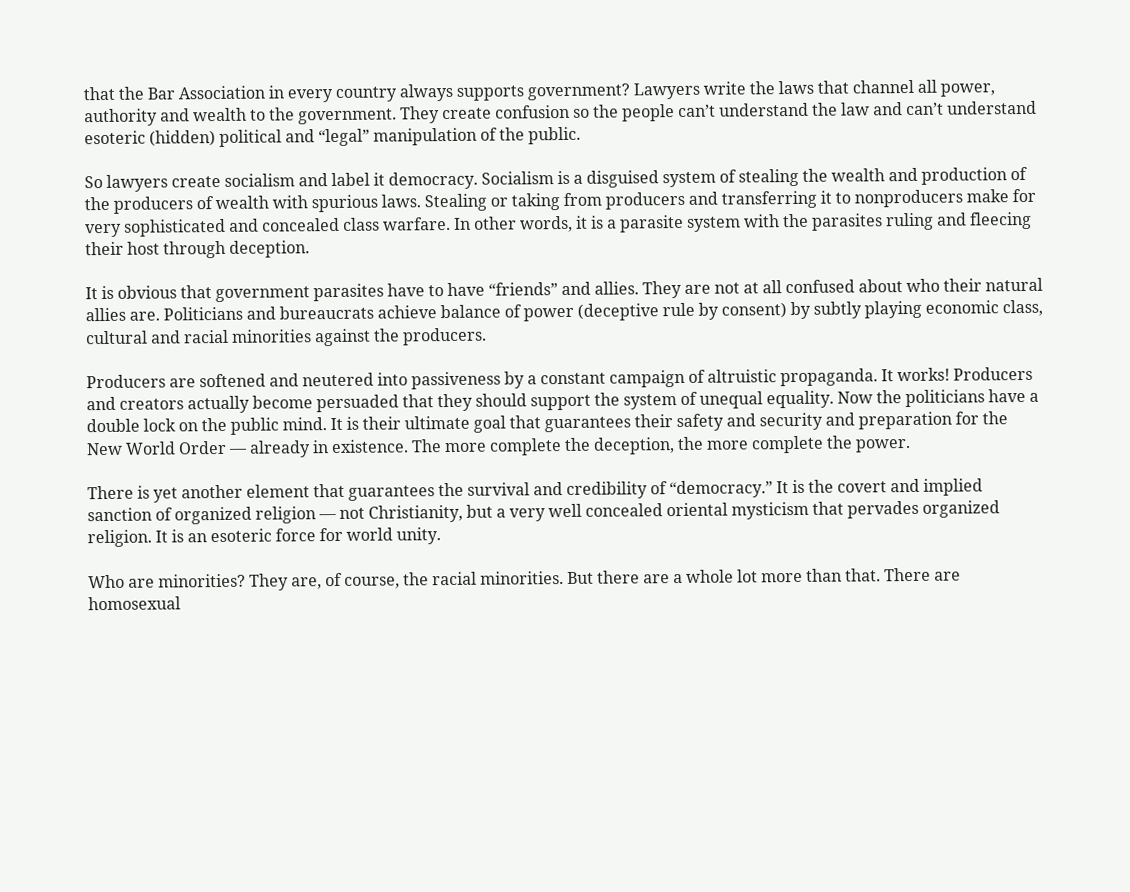that the Bar Association in every country always supports government? Lawyers write the laws that channel all power, authority and wealth to the government. They create confusion so the people can’t understand the law and can’t understand esoteric (hidden) political and “legal” manipulation of the public.

So lawyers create socialism and label it democracy. Socialism is a disguised system of stealing the wealth and production of the producers of wealth with spurious laws. Stealing or taking from producers and transferring it to nonproducers make for very sophisticated and concealed class warfare. In other words, it is a parasite system with the parasites ruling and fleecing their host through deception.

It is obvious that government parasites have to have “friends” and allies. They are not at all confused about who their natural allies are. Politicians and bureaucrats achieve balance of power (deceptive rule by consent) by subtly playing economic class, cultural and racial minorities against the producers.

Producers are softened and neutered into passiveness by a constant campaign of altruistic propaganda. It works! Producers and creators actually become persuaded that they should support the system of unequal equality. Now the politicians have a double lock on the public mind. It is their ultimate goal that guarantees their safety and security and preparation for the New World Order — already in existence. The more complete the deception, the more complete the power.

There is yet another element that guarantees the survival and credibility of “democracy.” It is the covert and implied sanction of organized religion — not Christianity, but a very well concealed oriental mysticism that pervades organized religion. It is an esoteric force for world unity.

Who are minorities? They are, of course, the racial minorities. But there are a whole lot more than that. There are homosexual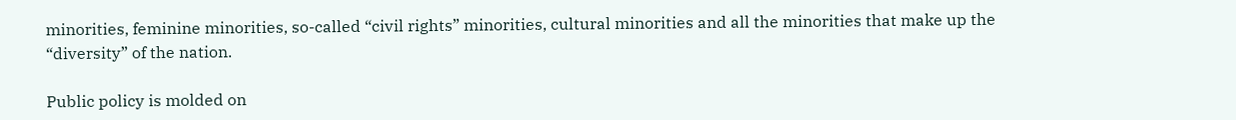minorities, feminine minorities, so-called “civil rights” minorities, cultural minorities and all the minorities that make up the “diversity” of the nation.

Public policy is molded on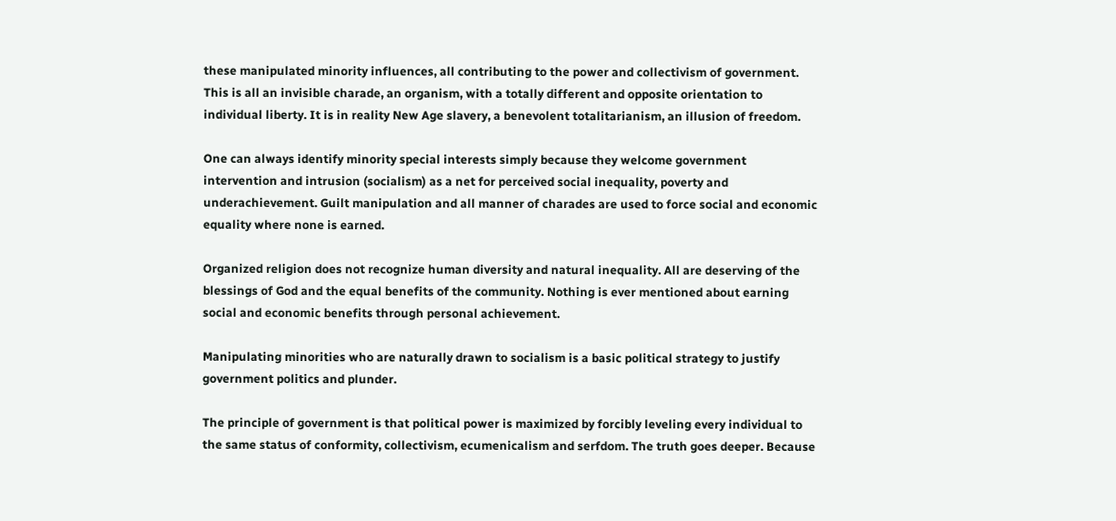these manipulated minority influences, all contributing to the power and collectivism of government. This is all an invisible charade, an organism, with a totally different and opposite orientation to individual liberty. It is in reality New Age slavery, a benevolent totalitarianism, an illusion of freedom.

One can always identify minority special interests simply because they welcome government intervention and intrusion (socialism) as a net for perceived social inequality, poverty and underachievement. Guilt manipulation and all manner of charades are used to force social and economic equality where none is earned.

Organized religion does not recognize human diversity and natural inequality. All are deserving of the blessings of God and the equal benefits of the community. Nothing is ever mentioned about earning social and economic benefits through personal achievement.

Manipulating minorities who are naturally drawn to socialism is a basic political strategy to justify government politics and plunder.

The principle of government is that political power is maximized by forcibly leveling every individual to the same status of conformity, collectivism, ecumenicalism and serfdom. The truth goes deeper. Because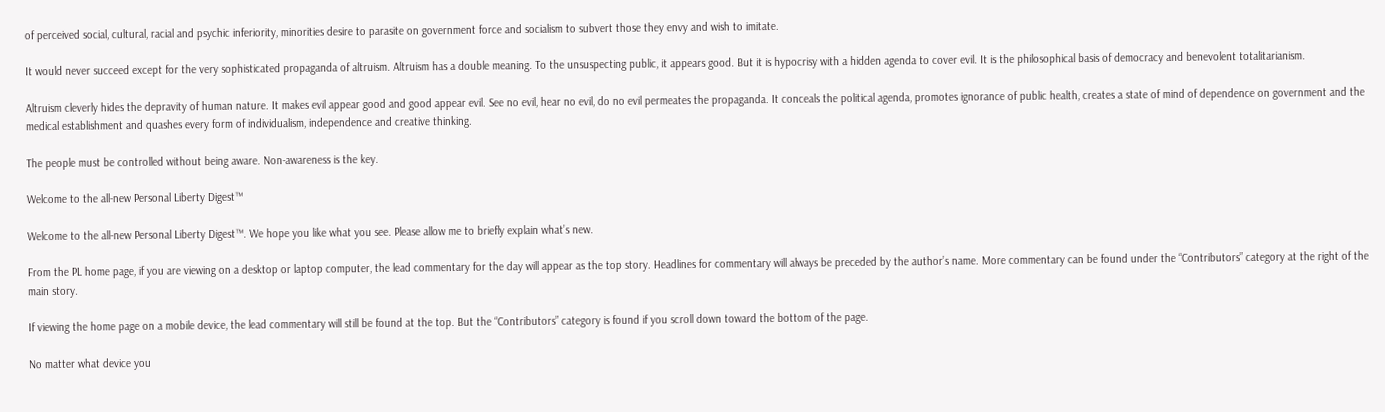of perceived social, cultural, racial and psychic inferiority, minorities desire to parasite on government force and socialism to subvert those they envy and wish to imitate.

It would never succeed except for the very sophisticated propaganda of altruism. Altruism has a double meaning. To the unsuspecting public, it appears good. But it is hypocrisy with a hidden agenda to cover evil. It is the philosophical basis of democracy and benevolent totalitarianism.

Altruism cleverly hides the depravity of human nature. It makes evil appear good and good appear evil. See no evil, hear no evil, do no evil permeates the propaganda. It conceals the political agenda, promotes ignorance of public health, creates a state of mind of dependence on government and the medical establishment and quashes every form of individualism, independence and creative thinking.

The people must be controlled without being aware. Non-awareness is the key.

Welcome to the all-new Personal Liberty Digest™

Welcome to the all-new Personal Liberty Digest™. We hope you like what you see. Please allow me to briefly explain what’s new.

From the PL home page, if you are viewing on a desktop or laptop computer, the lead commentary for the day will appear as the top story. Headlines for commentary will always be preceded by the author’s name. More commentary can be found under the “Contributors” category at the right of the main story.

If viewing the home page on a mobile device, the lead commentary will still be found at the top. But the “Contributors” category is found if you scroll down toward the bottom of the page.

No matter what device you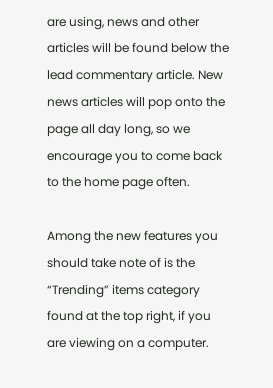are using, news and other articles will be found below the lead commentary article. New news articles will pop onto the page all day long, so we encourage you to come back to the home page often.

Among the new features you should take note of is the “Trending” items category found at the top right, if you are viewing on a computer.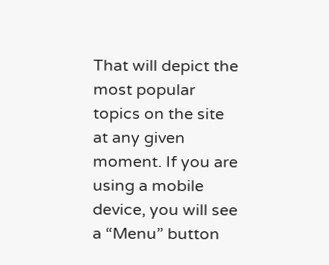That will depict the most popular topics on the site at any given moment. If you are using a mobile device, you will see a “Menu” button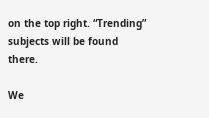on the top right. “Trending” subjects will be found there.

We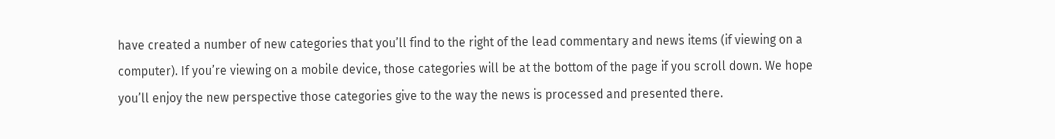have created a number of new categories that you’ll find to the right of the lead commentary and news items (if viewing on a computer). If you’re viewing on a mobile device, those categories will be at the bottom of the page if you scroll down. We hope you’ll enjoy the new perspective those categories give to the way the news is processed and presented there.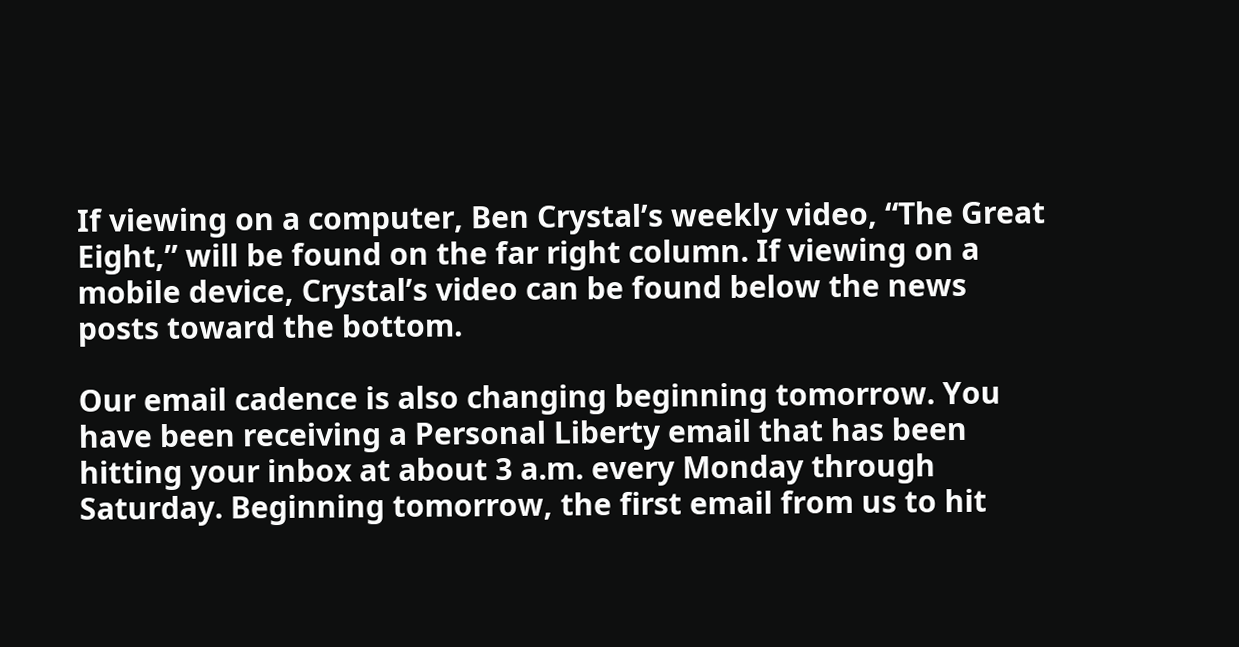If viewing on a computer, Ben Crystal’s weekly video, “The Great Eight,” will be found on the far right column. If viewing on a mobile device, Crystal’s video can be found below the news posts toward the bottom.

Our email cadence is also changing beginning tomorrow. You have been receiving a Personal Liberty email that has been hitting your inbox at about 3 a.m. every Monday through Saturday. Beginning tomorrow, the first email from us to hit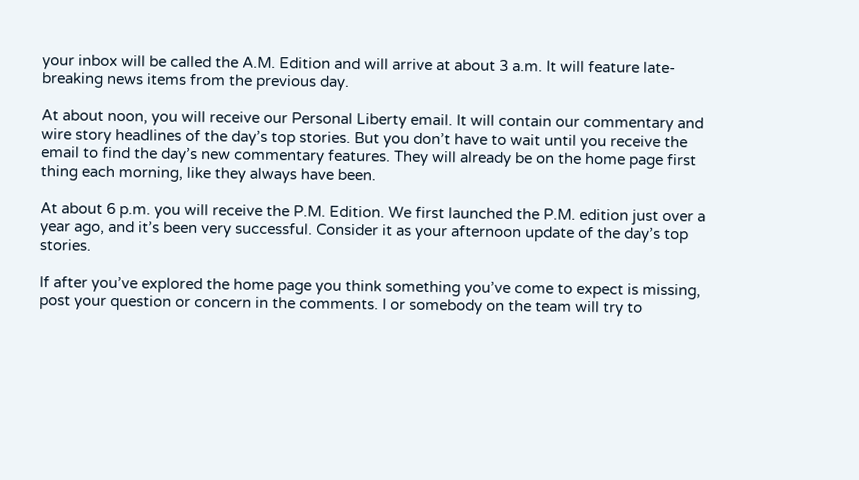your inbox will be called the A.M. Edition and will arrive at about 3 a.m. It will feature late-breaking news items from the previous day.

At about noon, you will receive our Personal Liberty email. It will contain our commentary and wire story headlines of the day’s top stories. But you don’t have to wait until you receive the email to find the day’s new commentary features. They will already be on the home page first thing each morning, like they always have been.

At about 6 p.m. you will receive the P.M. Edition. We first launched the P.M. edition just over a year ago, and it’s been very successful. Consider it as your afternoon update of the day’s top stories.

If after you’ve explored the home page you think something you’ve come to expect is missing, post your question or concern in the comments. I or somebody on the team will try to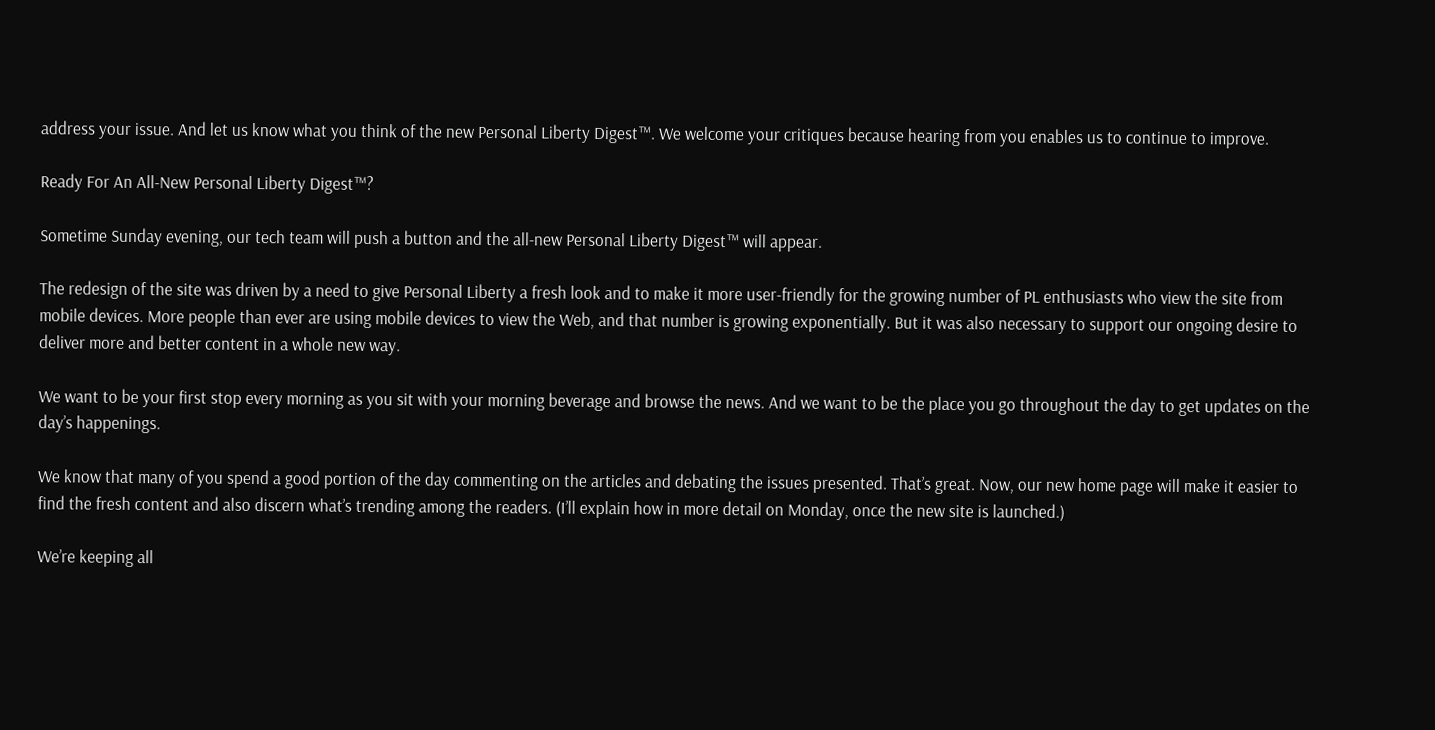address your issue. And let us know what you think of the new Personal Liberty Digest™. We welcome your critiques because hearing from you enables us to continue to improve.

Ready For An All-New Personal Liberty Digest™?

Sometime Sunday evening, our tech team will push a button and the all-new Personal Liberty Digest™ will appear.

The redesign of the site was driven by a need to give Personal Liberty a fresh look and to make it more user-friendly for the growing number of PL enthusiasts who view the site from mobile devices. More people than ever are using mobile devices to view the Web, and that number is growing exponentially. But it was also necessary to support our ongoing desire to deliver more and better content in a whole new way.

We want to be your first stop every morning as you sit with your morning beverage and browse the news. And we want to be the place you go throughout the day to get updates on the day’s happenings.

We know that many of you spend a good portion of the day commenting on the articles and debating the issues presented. That’s great. Now, our new home page will make it easier to find the fresh content and also discern what’s trending among the readers. (I’ll explain how in more detail on Monday, once the new site is launched.)

We’re keeping all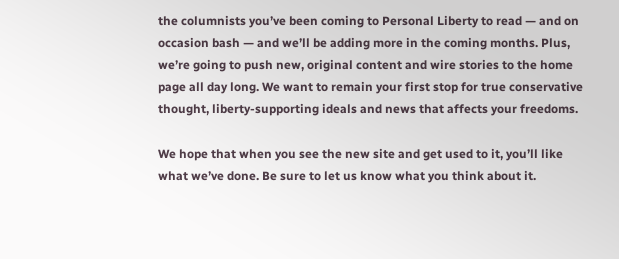the columnists you’ve been coming to Personal Liberty to read — and on occasion bash — and we’ll be adding more in the coming months. Plus, we’re going to push new, original content and wire stories to the home page all day long. We want to remain your first stop for true conservative thought, liberty-supporting ideals and news that affects your freedoms.

We hope that when you see the new site and get used to it, you’ll like what we’ve done. Be sure to let us know what you think about it.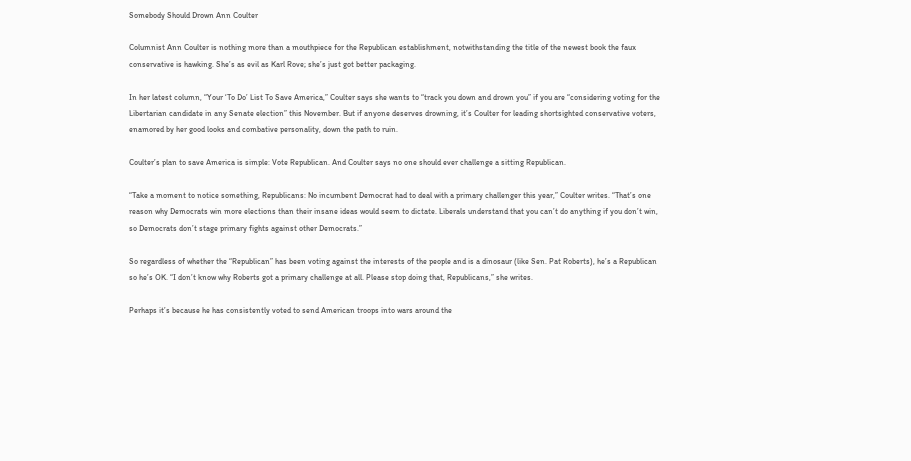Somebody Should Drown Ann Coulter

Columnist Ann Coulter is nothing more than a mouthpiece for the Republican establishment, notwithstanding the title of the newest book the faux conservative is hawking. She’s as evil as Karl Rove; she’s just got better packaging.

In her latest column, “Your ‘To Do’ List To Save America,” Coulter says she wants to “track you down and drown you” if you are “considering voting for the Libertarian candidate in any Senate election” this November. But if anyone deserves drowning, it’s Coulter for leading shortsighted conservative voters, enamored by her good looks and combative personality, down the path to ruin.

Coulter’s plan to save America is simple: Vote Republican. And Coulter says no one should ever challenge a sitting Republican.

“Take a moment to notice something, Republicans: No incumbent Democrat had to deal with a primary challenger this year,” Coulter writes. “That’s one reason why Democrats win more elections than their insane ideas would seem to dictate. Liberals understand that you can’t do anything if you don’t win, so Democrats don’t stage primary fights against other Democrats.”

So regardless of whether the “Republican” has been voting against the interests of the people and is a dinosaur (like Sen. Pat Roberts), he’s a Republican so he’s OK. “I don’t know why Roberts got a primary challenge at all. Please stop doing that, Republicans,” she writes.

Perhaps it’s because he has consistently voted to send American troops into wars around the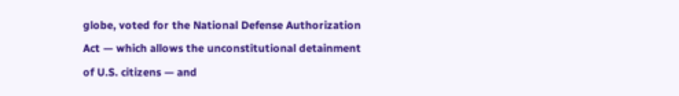globe, voted for the National Defense Authorization Act — which allows the unconstitutional detainment of U.S. citizens — and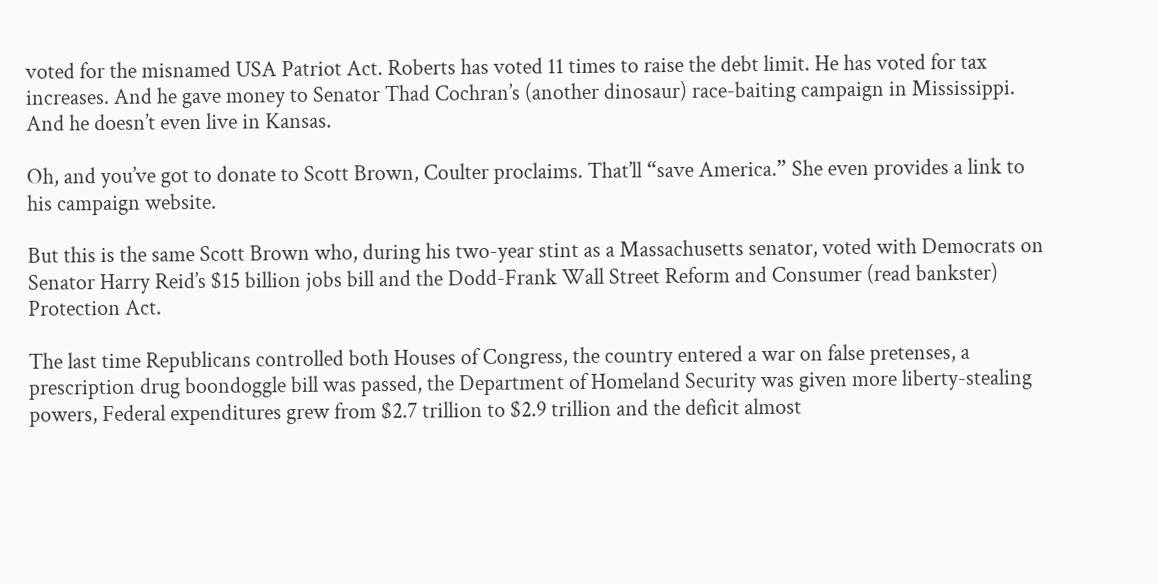voted for the misnamed USA Patriot Act. Roberts has voted 11 times to raise the debt limit. He has voted for tax increases. And he gave money to Senator Thad Cochran’s (another dinosaur) race-baiting campaign in Mississippi. And he doesn’t even live in Kansas.

Oh, and you’ve got to donate to Scott Brown, Coulter proclaims. That’ll “save America.” She even provides a link to his campaign website.

But this is the same Scott Brown who, during his two-year stint as a Massachusetts senator, voted with Democrats on Senator Harry Reid’s $15 billion jobs bill and the Dodd-Frank Wall Street Reform and Consumer (read bankster) Protection Act.

The last time Republicans controlled both Houses of Congress, the country entered a war on false pretenses, a prescription drug boondoggle bill was passed, the Department of Homeland Security was given more liberty-stealing powers, Federal expenditures grew from $2.7 trillion to $2.9 trillion and the deficit almost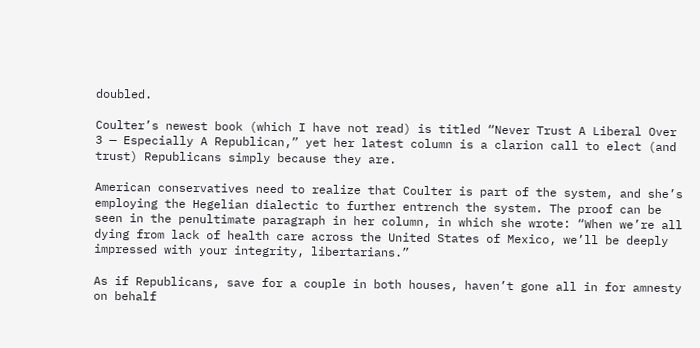doubled.

Coulter’s newest book (which I have not read) is titled “Never Trust A Liberal Over 3 — Especially A Republican,” yet her latest column is a clarion call to elect (and trust) Republicans simply because they are.

American conservatives need to realize that Coulter is part of the system, and she’s employing the Hegelian dialectic to further entrench the system. The proof can be seen in the penultimate paragraph in her column, in which she wrote: “When we’re all dying from lack of health care across the United States of Mexico, we’ll be deeply impressed with your integrity, libertarians.”

As if Republicans, save for a couple in both houses, haven’t gone all in for amnesty on behalf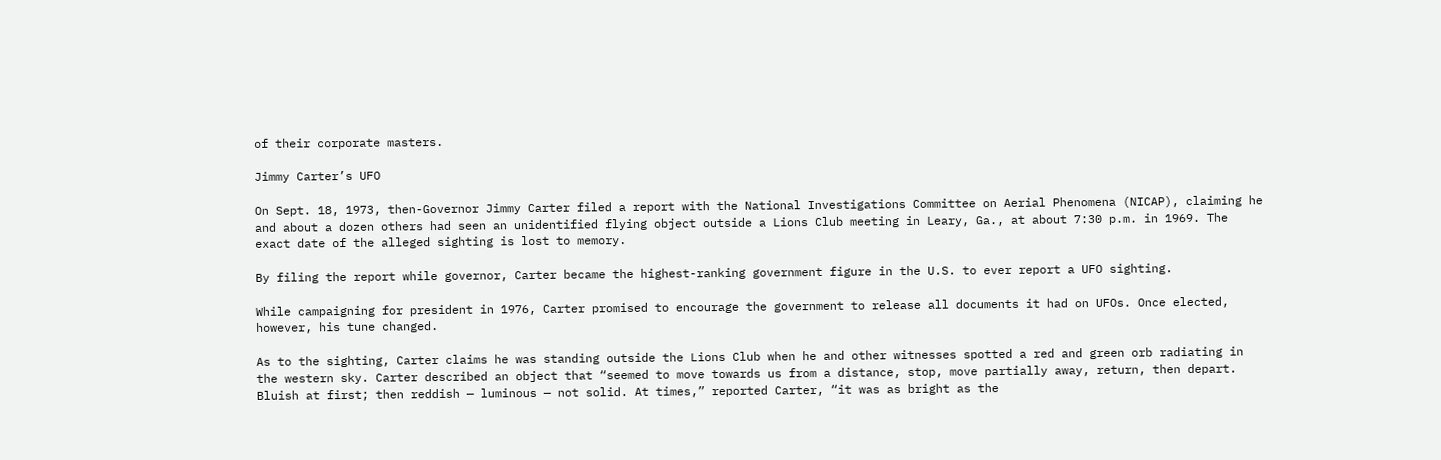of their corporate masters.

Jimmy Carter’s UFO

On Sept. 18, 1973, then-Governor Jimmy Carter filed a report with the National Investigations Committee on Aerial Phenomena (NICAP), claiming he and about a dozen others had seen an unidentified flying object outside a Lions Club meeting in Leary, Ga., at about 7:30 p.m. in 1969. The exact date of the alleged sighting is lost to memory.

By filing the report while governor, Carter became the highest-ranking government figure in the U.S. to ever report a UFO sighting.

While campaigning for president in 1976, Carter promised to encourage the government to release all documents it had on UFOs. Once elected, however, his tune changed.

As to the sighting, Carter claims he was standing outside the Lions Club when he and other witnesses spotted a red and green orb radiating in the western sky. Carter described an object that “seemed to move towards us from a distance, stop, move partially away, return, then depart. Bluish at first; then reddish — luminous — not solid. At times,” reported Carter, “it was as bright as the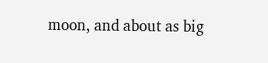moon, and about as big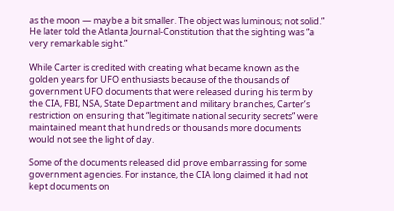as the moon — maybe a bit smaller. The object was luminous; not solid.” He later told the Atlanta Journal-Constitution that the sighting was “a very remarkable sight.”

While Carter is credited with creating what became known as the golden years for UFO enthusiasts because of the thousands of government UFO documents that were released during his term by the CIA, FBI, NSA, State Department and military branches, Carter’s restriction on ensuring that “legitimate national security secrets” were maintained meant that hundreds or thousands more documents would not see the light of day.

Some of the documents released did prove embarrassing for some government agencies. For instance, the CIA long claimed it had not kept documents on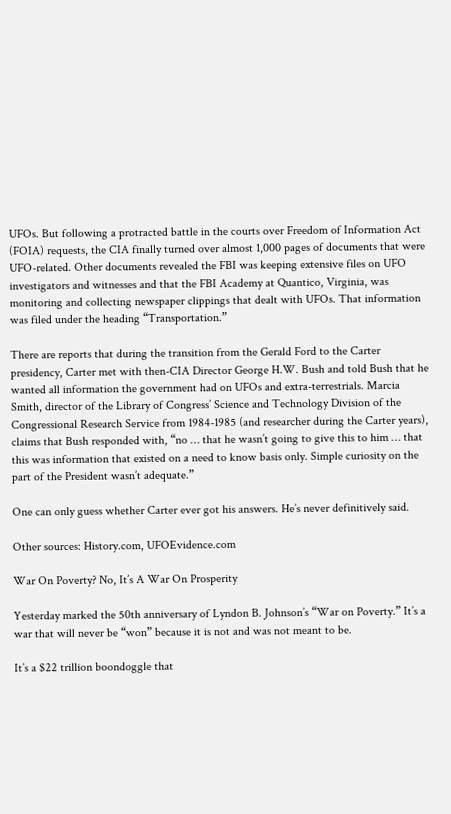UFOs. But following a protracted battle in the courts over Freedom of Information Act (FOIA) requests, the CIA finally turned over almost 1,000 pages of documents that were UFO-related. Other documents revealed the FBI was keeping extensive files on UFO investigators and witnesses and that the FBI Academy at Quantico, Virginia, was monitoring and collecting newspaper clippings that dealt with UFOs. That information was filed under the heading “Transportation.”

There are reports that during the transition from the Gerald Ford to the Carter presidency, Carter met with then-CIA Director George H.W. Bush and told Bush that he wanted all information the government had on UFOs and extra-terrestrials. Marcia Smith, director of the Library of Congress’ Science and Technology Division of the Congressional Research Service from 1984-1985 (and researcher during the Carter years), claims that Bush responded with, “no … that he wasn’t going to give this to him … that this was information that existed on a need to know basis only. Simple curiosity on the part of the President wasn’t adequate.”

One can only guess whether Carter ever got his answers. He’s never definitively said.

Other sources: History.com, UFOEvidence.com

War On Poverty? No, It’s A War On Prosperity

Yesterday marked the 50th anniversary of Lyndon B. Johnson’s “War on Poverty.” It’s a war that will never be “won” because it is not and was not meant to be.

It’s a $22 trillion boondoggle that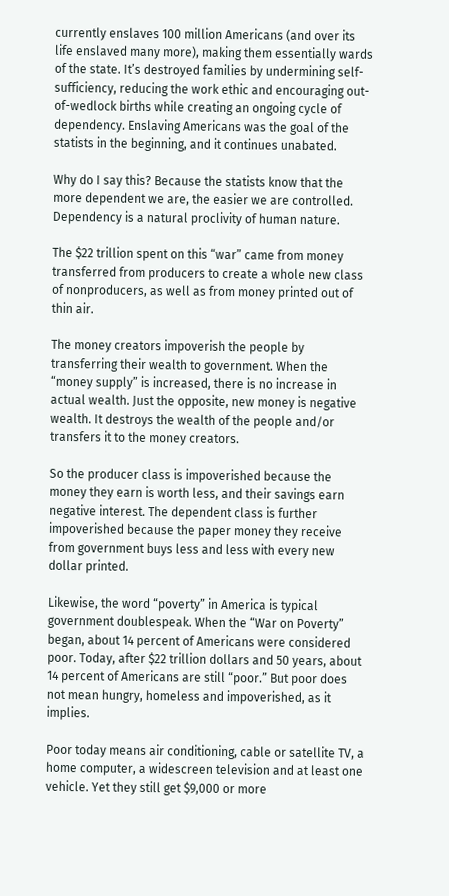currently enslaves 100 million Americans (and over its life enslaved many more), making them essentially wards of the state. It’s destroyed families by undermining self-sufficiency, reducing the work ethic and encouraging out-of-wedlock births while creating an ongoing cycle of dependency. Enslaving Americans was the goal of the statists in the beginning, and it continues unabated.

Why do I say this? Because the statists know that the more dependent we are, the easier we are controlled. Dependency is a natural proclivity of human nature.

The $22 trillion spent on this “war” came from money transferred from producers to create a whole new class of nonproducers, as well as from money printed out of thin air.

The money creators impoverish the people by transferring their wealth to government. When the “money supply” is increased, there is no increase in actual wealth. Just the opposite, new money is negative wealth. It destroys the wealth of the people and/or transfers it to the money creators.

So the producer class is impoverished because the money they earn is worth less, and their savings earn negative interest. The dependent class is further impoverished because the paper money they receive from government buys less and less with every new dollar printed.

Likewise, the word “poverty” in America is typical government doublespeak. When the “War on Poverty” began, about 14 percent of Americans were considered poor. Today, after $22 trillion dollars and 50 years, about 14 percent of Americans are still “poor.” But poor does not mean hungry, homeless and impoverished, as it implies.

Poor today means air conditioning, cable or satellite TV, a home computer, a widescreen television and at least one vehicle. Yet they still get $9,000 or more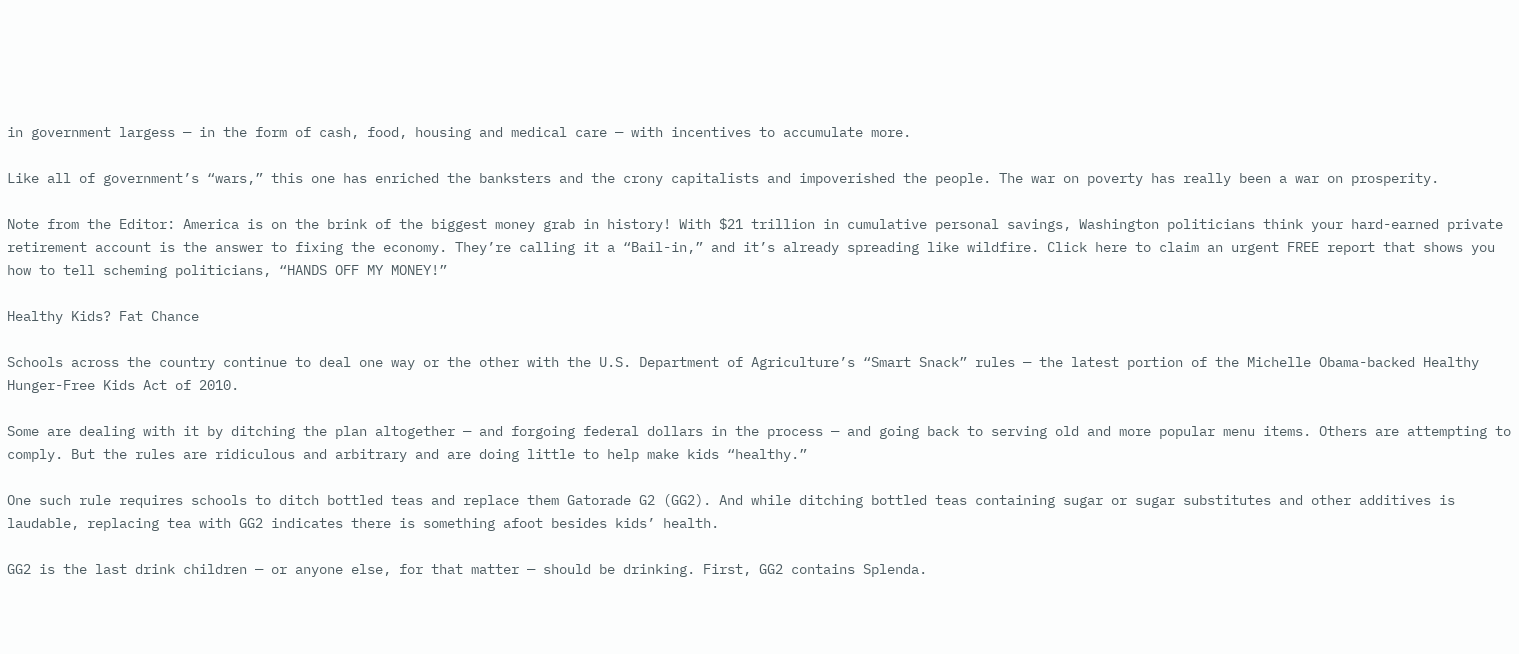in government largess — in the form of cash, food, housing and medical care — with incentives to accumulate more.

Like all of government’s “wars,” this one has enriched the banksters and the crony capitalists and impoverished the people. The war on poverty has really been a war on prosperity.

Note from the Editor: America is on the brink of the biggest money grab in history! With $21 trillion in cumulative personal savings, Washington politicians think your hard-earned private retirement account is the answer to fixing the economy. They’re calling it a “Bail-in,” and it’s already spreading like wildfire. Click here to claim an urgent FREE report that shows you how to tell scheming politicians, “HANDS OFF MY MONEY!”

Healthy Kids? Fat Chance

Schools across the country continue to deal one way or the other with the U.S. Department of Agriculture’s “Smart Snack” rules — the latest portion of the Michelle Obama-backed Healthy Hunger-Free Kids Act of 2010.

Some are dealing with it by ditching the plan altogether — and forgoing federal dollars in the process — and going back to serving old and more popular menu items. Others are attempting to comply. But the rules are ridiculous and arbitrary and are doing little to help make kids “healthy.”

One such rule requires schools to ditch bottled teas and replace them Gatorade G2 (GG2). And while ditching bottled teas containing sugar or sugar substitutes and other additives is laudable, replacing tea with GG2 indicates there is something afoot besides kids’ health.

GG2 is the last drink children — or anyone else, for that matter — should be drinking. First, GG2 contains Splenda.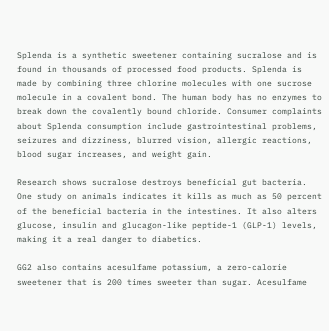Splenda is a synthetic sweetener containing sucralose and is found in thousands of processed food products. Splenda is made by combining three chlorine molecules with one sucrose molecule in a covalent bond. The human body has no enzymes to break down the covalently bound chloride. Consumer complaints about Splenda consumption include gastrointestinal problems, seizures and dizziness, blurred vision, allergic reactions, blood sugar increases, and weight gain.

Research shows sucralose destroys beneficial gut bacteria. One study on animals indicates it kills as much as 50 percent of the beneficial bacteria in the intestines. It also alters glucose, insulin and glucagon-like peptide-1 (GLP-1) levels, making it a real danger to diabetics.

GG2 also contains acesulfame potassium, a zero-calorie sweetener that is 200 times sweeter than sugar. Acesulfame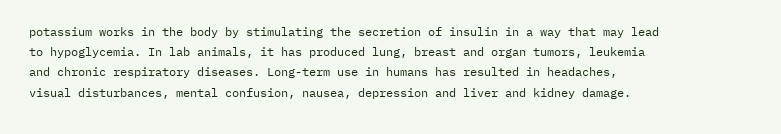potassium works in the body by stimulating the secretion of insulin in a way that may lead to hypoglycemia. In lab animals, it has produced lung, breast and organ tumors, leukemia and chronic respiratory diseases. Long-term use in humans has resulted in headaches, visual disturbances, mental confusion, nausea, depression and liver and kidney damage.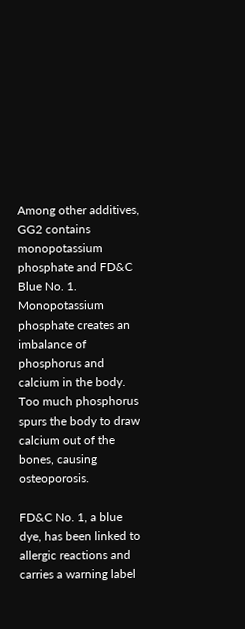Among other additives, GG2 contains monopotassium phosphate and FD&C Blue No. 1. Monopotassium phosphate creates an imbalance of phosphorus and calcium in the body. Too much phosphorus spurs the body to draw calcium out of the bones, causing osteoporosis.

FD&C No. 1, a blue dye, has been linked to allergic reactions and carries a warning label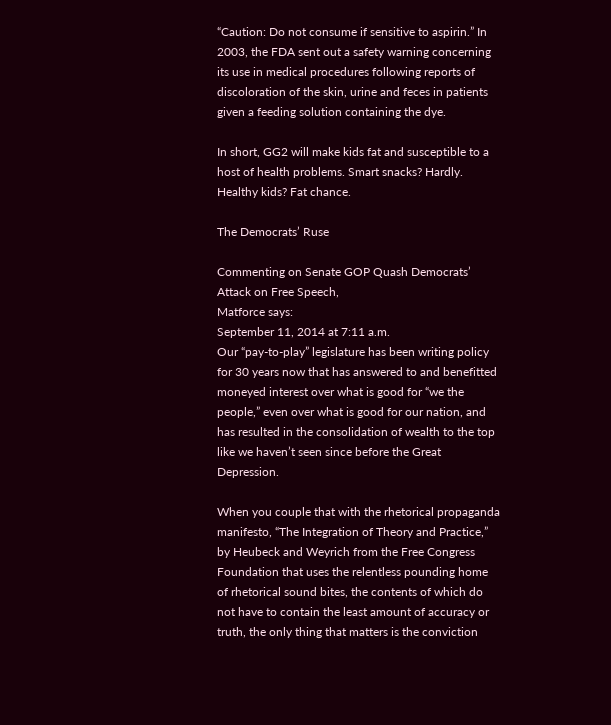“Caution: Do not consume if sensitive to aspirin.” In 2003, the FDA sent out a safety warning concerning its use in medical procedures following reports of discoloration of the skin, urine and feces in patients given a feeding solution containing the dye.

In short, GG2 will make kids fat and susceptible to a host of health problems. Smart snacks? Hardly. Healthy kids? Fat chance.

The Democrats’ Ruse

Commenting on Senate GOP Quash Democrats’ Attack on Free Speech,
Matforce says:
September 11, 2014 at 7:11 a.m.
Our “pay-to-play” legislature has been writing policy for 30 years now that has answered to and benefitted moneyed interest over what is good for “we the people,” even over what is good for our nation, and has resulted in the consolidation of wealth to the top like we haven’t seen since before the Great Depression.

When you couple that with the rhetorical propaganda manifesto, “The Integration of Theory and Practice,” by Heubeck and Weyrich from the Free Congress Foundation that uses the relentless pounding home of rhetorical sound bites, the contents of which do not have to contain the least amount of accuracy or truth, the only thing that matters is the conviction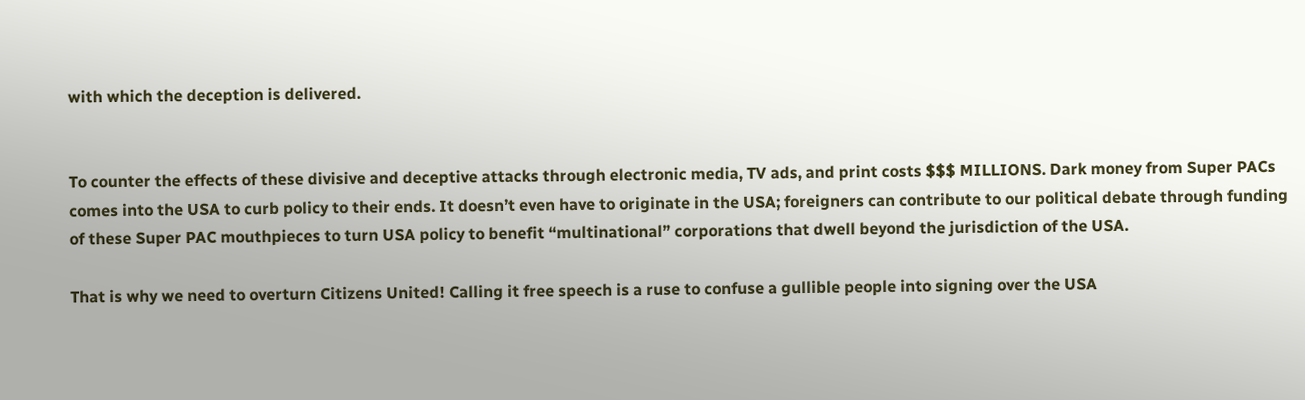with which the deception is delivered.


To counter the effects of these divisive and deceptive attacks through electronic media, TV ads, and print costs $$$ MILLIONS. Dark money from Super PACs comes into the USA to curb policy to their ends. It doesn’t even have to originate in the USA; foreigners can contribute to our political debate through funding of these Super PAC mouthpieces to turn USA policy to benefit “multinational” corporations that dwell beyond the jurisdiction of the USA.

That is why we need to overturn Citizens United! Calling it free speech is a ruse to confuse a gullible people into signing over the USA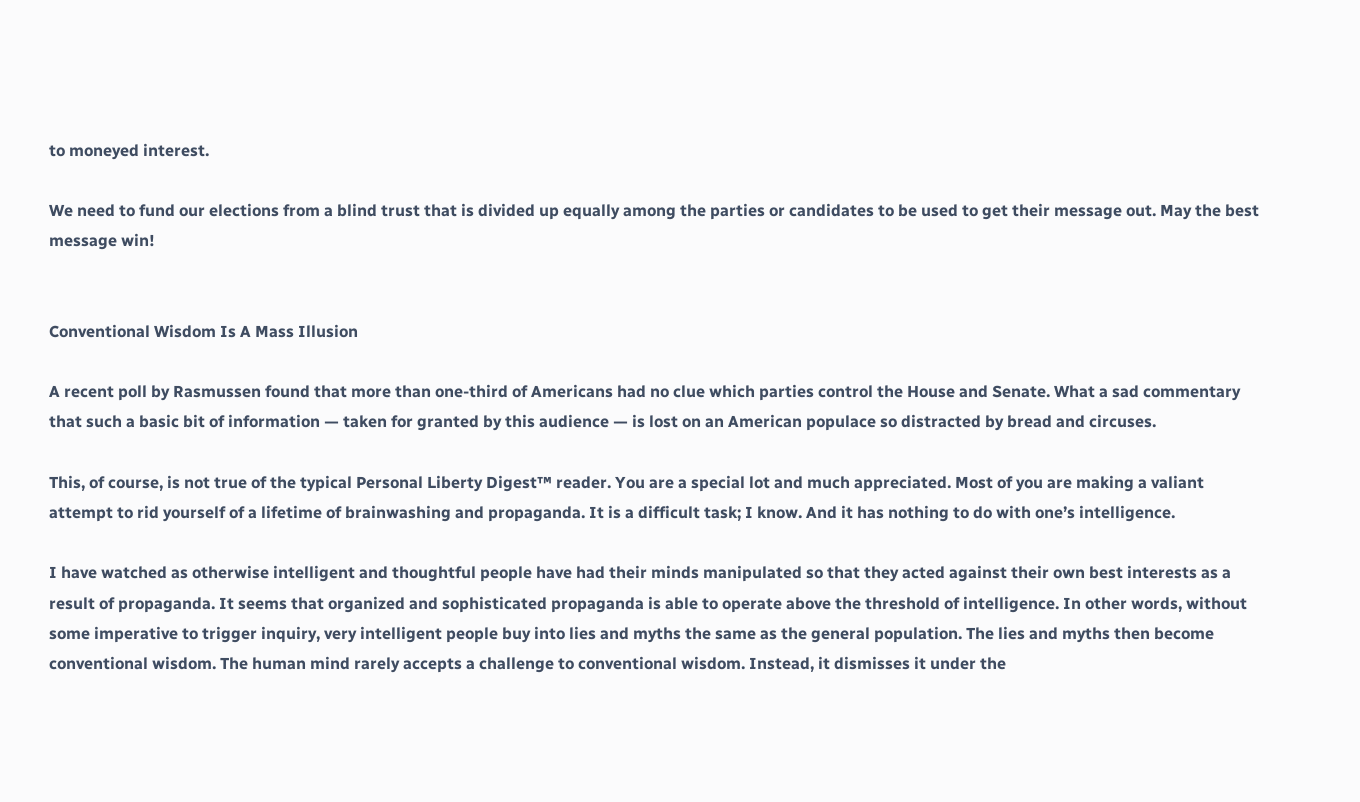to moneyed interest.

We need to fund our elections from a blind trust that is divided up equally among the parties or candidates to be used to get their message out. May the best message win!


Conventional Wisdom Is A Mass Illusion

A recent poll by Rasmussen found that more than one-third of Americans had no clue which parties control the House and Senate. What a sad commentary that such a basic bit of information — taken for granted by this audience — is lost on an American populace so distracted by bread and circuses.

This, of course, is not true of the typical Personal Liberty Digest™ reader. You are a special lot and much appreciated. Most of you are making a valiant attempt to rid yourself of a lifetime of brainwashing and propaganda. It is a difficult task; I know. And it has nothing to do with one’s intelligence.

I have watched as otherwise intelligent and thoughtful people have had their minds manipulated so that they acted against their own best interests as a result of propaganda. It seems that organized and sophisticated propaganda is able to operate above the threshold of intelligence. In other words, without some imperative to trigger inquiry, very intelligent people buy into lies and myths the same as the general population. The lies and myths then become conventional wisdom. The human mind rarely accepts a challenge to conventional wisdom. Instead, it dismisses it under the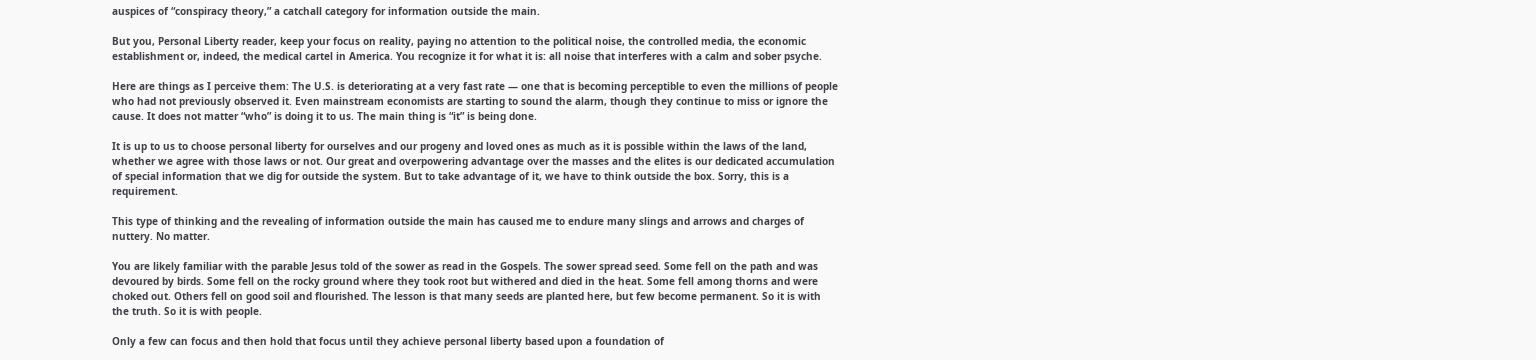auspices of “conspiracy theory,” a catchall category for information outside the main.

But you, Personal Liberty reader, keep your focus on reality, paying no attention to the political noise, the controlled media, the economic establishment or, indeed, the medical cartel in America. You recognize it for what it is: all noise that interferes with a calm and sober psyche.

Here are things as I perceive them: The U.S. is deteriorating at a very fast rate — one that is becoming perceptible to even the millions of people who had not previously observed it. Even mainstream economists are starting to sound the alarm, though they continue to miss or ignore the cause. It does not matter “who” is doing it to us. The main thing is “it” is being done.

It is up to us to choose personal liberty for ourselves and our progeny and loved ones as much as it is possible within the laws of the land, whether we agree with those laws or not. Our great and overpowering advantage over the masses and the elites is our dedicated accumulation of special information that we dig for outside the system. But to take advantage of it, we have to think outside the box. Sorry, this is a requirement.

This type of thinking and the revealing of information outside the main has caused me to endure many slings and arrows and charges of nuttery. No matter.

You are likely familiar with the parable Jesus told of the sower as read in the Gospels. The sower spread seed. Some fell on the path and was devoured by birds. Some fell on the rocky ground where they took root but withered and died in the heat. Some fell among thorns and were choked out. Others fell on good soil and flourished. The lesson is that many seeds are planted here, but few become permanent. So it is with the truth. So it is with people.

Only a few can focus and then hold that focus until they achieve personal liberty based upon a foundation of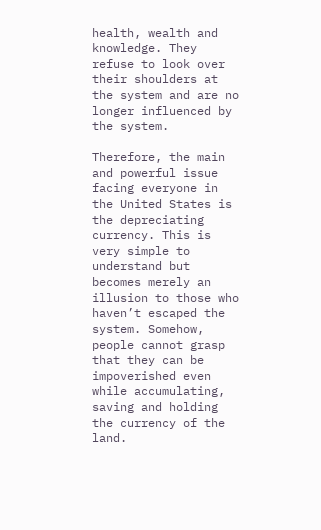health, wealth and knowledge. They refuse to look over their shoulders at the system and are no longer influenced by the system.

Therefore, the main and powerful issue facing everyone in the United States is the depreciating currency. This is very simple to understand but becomes merely an illusion to those who haven’t escaped the system. Somehow, people cannot grasp that they can be impoverished even while accumulating, saving and holding the currency of the land.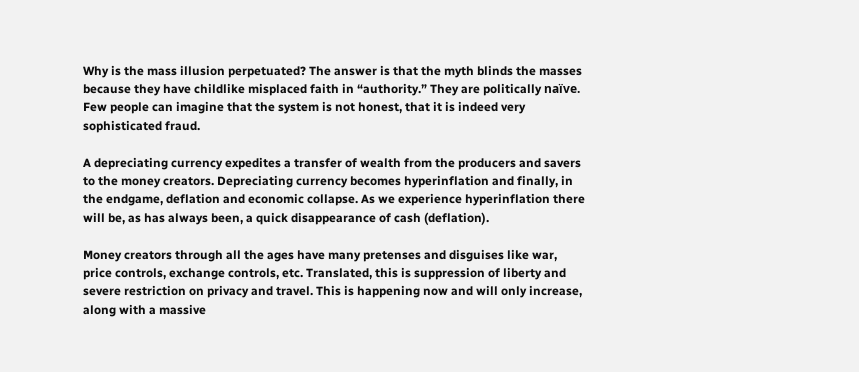Why is the mass illusion perpetuated? The answer is that the myth blinds the masses because they have childlike misplaced faith in “authority.” They are politically naïve. Few people can imagine that the system is not honest, that it is indeed very sophisticated fraud.

A depreciating currency expedites a transfer of wealth from the producers and savers to the money creators. Depreciating currency becomes hyperinflation and finally, in the endgame, deflation and economic collapse. As we experience hyperinflation there will be, as has always been, a quick disappearance of cash (deflation).

Money creators through all the ages have many pretenses and disguises like war, price controls, exchange controls, etc. Translated, this is suppression of liberty and severe restriction on privacy and travel. This is happening now and will only increase, along with a massive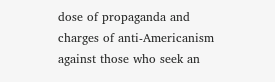dose of propaganda and charges of anti-Americanism against those who seek an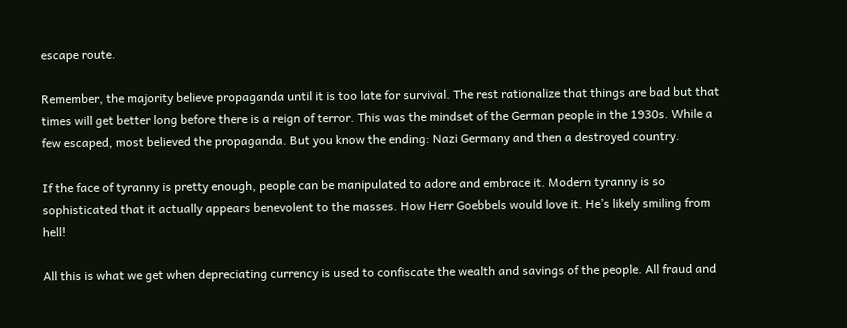escape route.

Remember, the majority believe propaganda until it is too late for survival. The rest rationalize that things are bad but that times will get better long before there is a reign of terror. This was the mindset of the German people in the 1930s. While a few escaped, most believed the propaganda. But you know the ending: Nazi Germany and then a destroyed country.

If the face of tyranny is pretty enough, people can be manipulated to adore and embrace it. Modern tyranny is so sophisticated that it actually appears benevolent to the masses. How Herr Goebbels would love it. He’s likely smiling from hell!

All this is what we get when depreciating currency is used to confiscate the wealth and savings of the people. All fraud and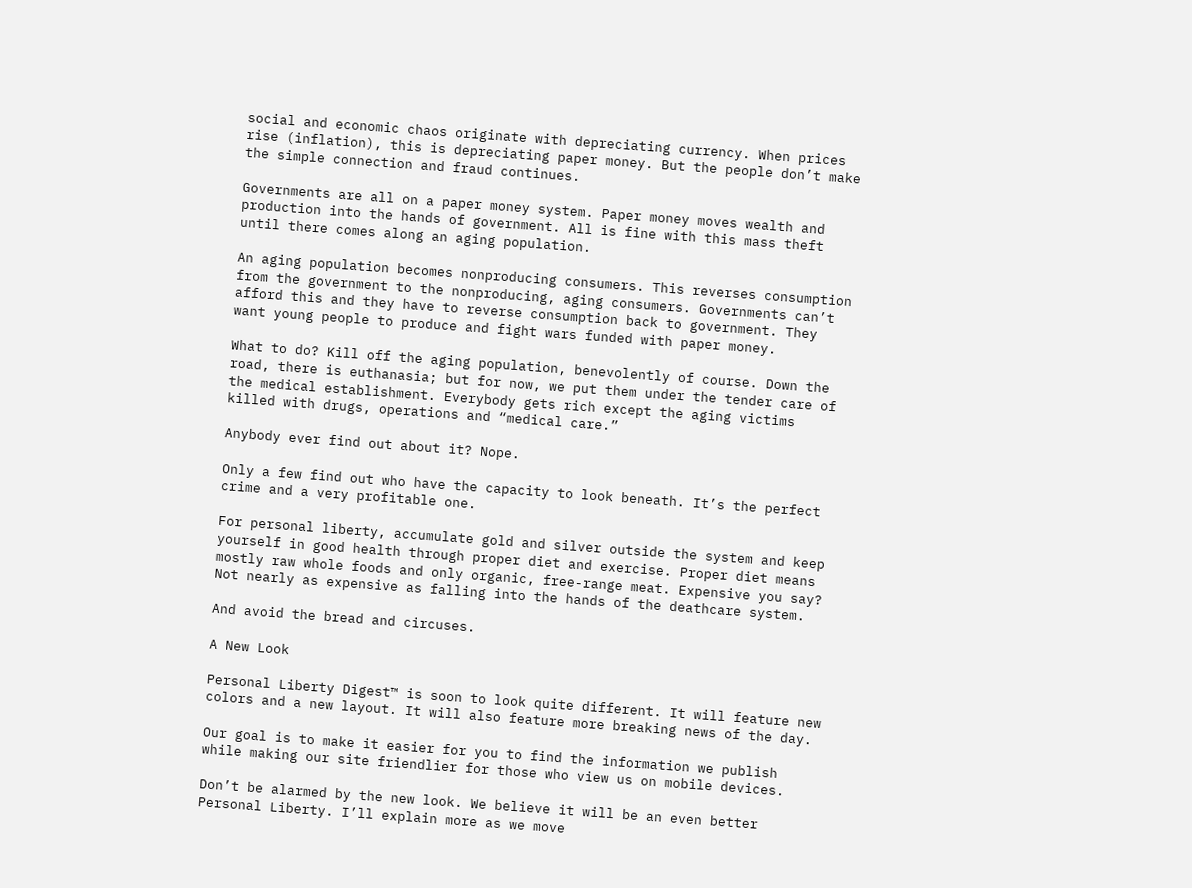social and economic chaos originate with depreciating currency. When prices rise (inflation), this is depreciating paper money. But the people don’t make the simple connection and fraud continues.

Governments are all on a paper money system. Paper money moves wealth and production into the hands of government. All is fine with this mass theft until there comes along an aging population.

An aging population becomes nonproducing consumers. This reverses consumption from the government to the nonproducing, aging consumers. Governments can’t afford this and they have to reverse consumption back to government. They want young people to produce and fight wars funded with paper money.

What to do? Kill off the aging population, benevolently of course. Down the road, there is euthanasia; but for now, we put them under the tender care of the medical establishment. Everybody gets rich except the aging victims killed with drugs, operations and “medical care.”

Anybody ever find out about it? Nope.

Only a few find out who have the capacity to look beneath. It’s the perfect crime and a very profitable one.

For personal liberty, accumulate gold and silver outside the system and keep yourself in good health through proper diet and exercise. Proper diet means mostly raw whole foods and only organic, free-range meat. Expensive you say? Not nearly as expensive as falling into the hands of the deathcare system.

And avoid the bread and circuses.

A New Look

Personal Liberty Digest™ is soon to look quite different. It will feature new colors and a new layout. It will also feature more breaking news of the day.

Our goal is to make it easier for you to find the information we publish while making our site friendlier for those who view us on mobile devices.

Don’t be alarmed by the new look. We believe it will be an even better Personal Liberty. I’ll explain more as we move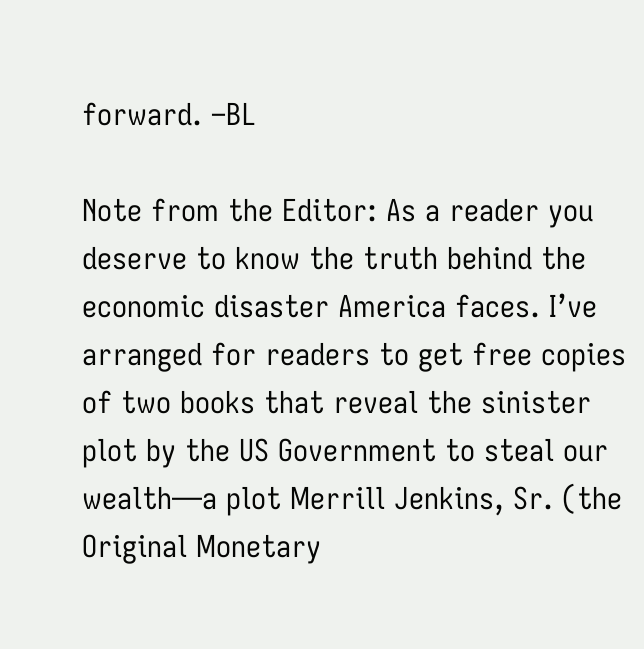forward. –BL

Note from the Editor: As a reader you deserve to know the truth behind the economic disaster America faces. I’ve arranged for readers to get free copies of two books that reveal the sinister plot by the US Government to steal our wealth—a plot Merrill Jenkins, Sr. (the Original Monetary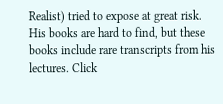Realist) tried to expose at great risk. His books are hard to find, but these books include rare transcripts from his lectures. Click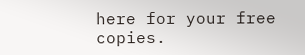here for your free copies.